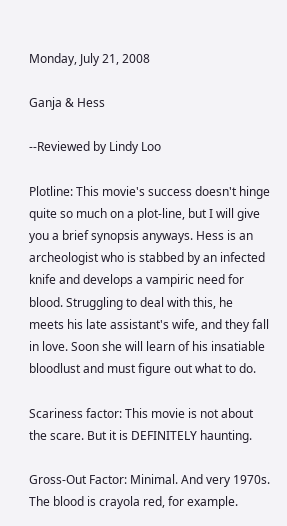Monday, July 21, 2008

Ganja & Hess

--Reviewed by Lindy Loo

Plotline: This movie's success doesn't hinge quite so much on a plot-line, but I will give you a brief synopsis anyways. Hess is an archeologist who is stabbed by an infected knife and develops a vampiric need for blood. Struggling to deal with this, he meets his late assistant's wife, and they fall in love. Soon she will learn of his insatiable bloodlust and must figure out what to do.

Scariness factor: This movie is not about the scare. But it is DEFINITELY haunting.

Gross-Out Factor: Minimal. And very 1970s. The blood is crayola red, for example.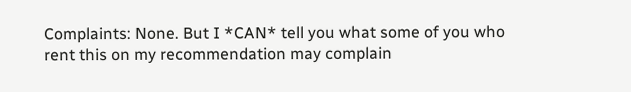Complaints: None. But I *CAN* tell you what some of you who rent this on my recommendation may complain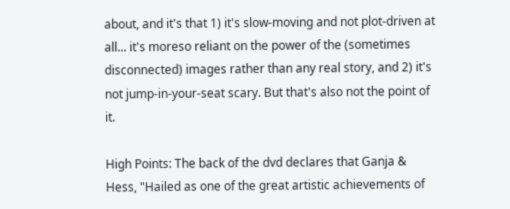about, and it's that 1) it's slow-moving and not plot-driven at all... it's moreso reliant on the power of the (sometimes disconnected) images rather than any real story, and 2) it's not jump-in-your-seat scary. But that's also not the point of it.

High Points: The back of the dvd declares that Ganja & Hess, "Hailed as one of the great artistic achievements of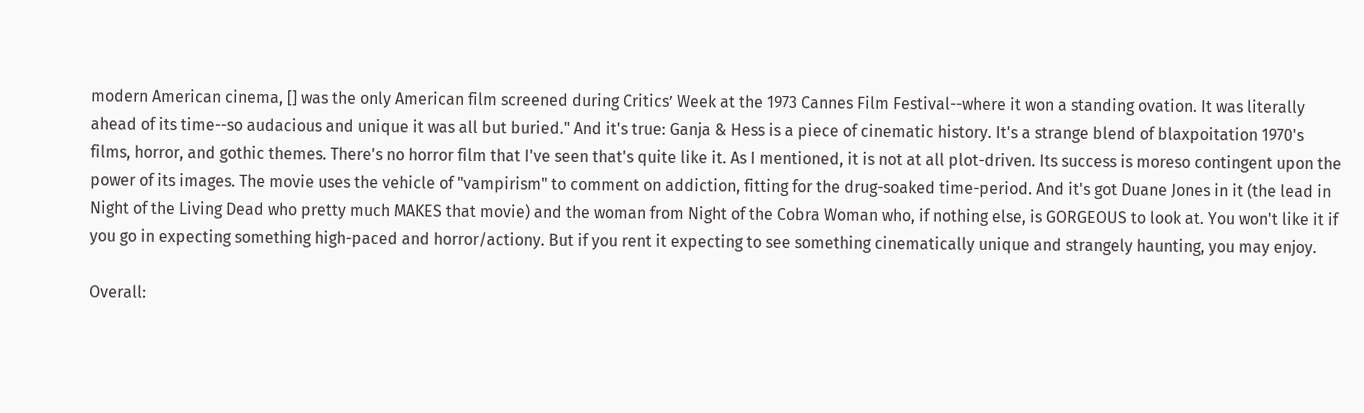modern American cinema, [] was the only American film screened during Critics’ Week at the 1973 Cannes Film Festival--where it won a standing ovation. It was literally ahead of its time--so audacious and unique it was all but buried." And it's true: Ganja & Hess is a piece of cinematic history. It's a strange blend of blaxpoitation 1970's films, horror, and gothic themes. There's no horror film that I've seen that's quite like it. As I mentioned, it is not at all plot-driven. Its success is moreso contingent upon the power of its images. The movie uses the vehicle of "vampirism" to comment on addiction, fitting for the drug-soaked time-period. And it's got Duane Jones in it (the lead in Night of the Living Dead who pretty much MAKES that movie) and the woman from Night of the Cobra Woman who, if nothing else, is GORGEOUS to look at. You won't like it if you go in expecting something high-paced and horror/actiony. But if you rent it expecting to see something cinematically unique and strangely haunting, you may enjoy.

Overall: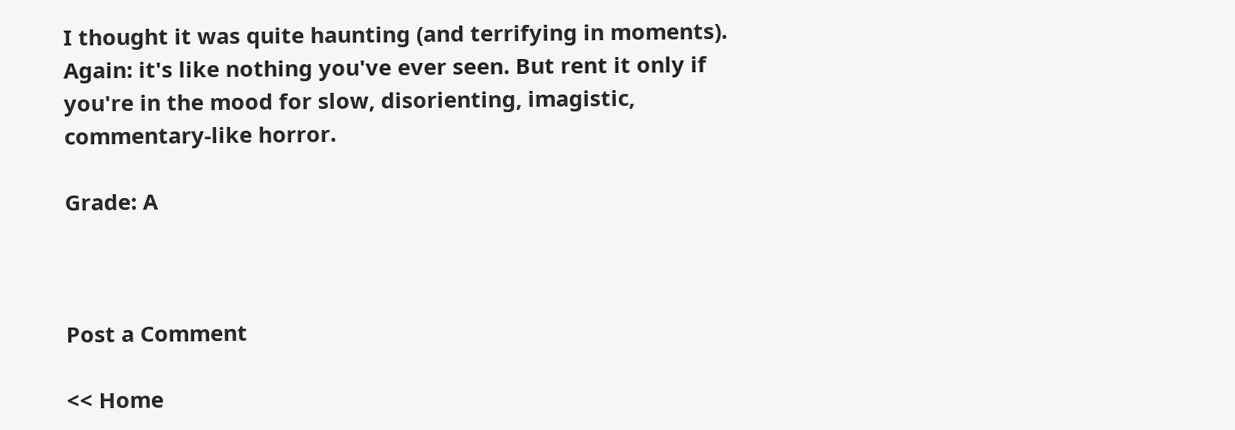I thought it was quite haunting (and terrifying in moments). Again: it's like nothing you've ever seen. But rent it only if you're in the mood for slow, disorienting, imagistic, commentary-like horror.

Grade: A



Post a Comment

<< Home